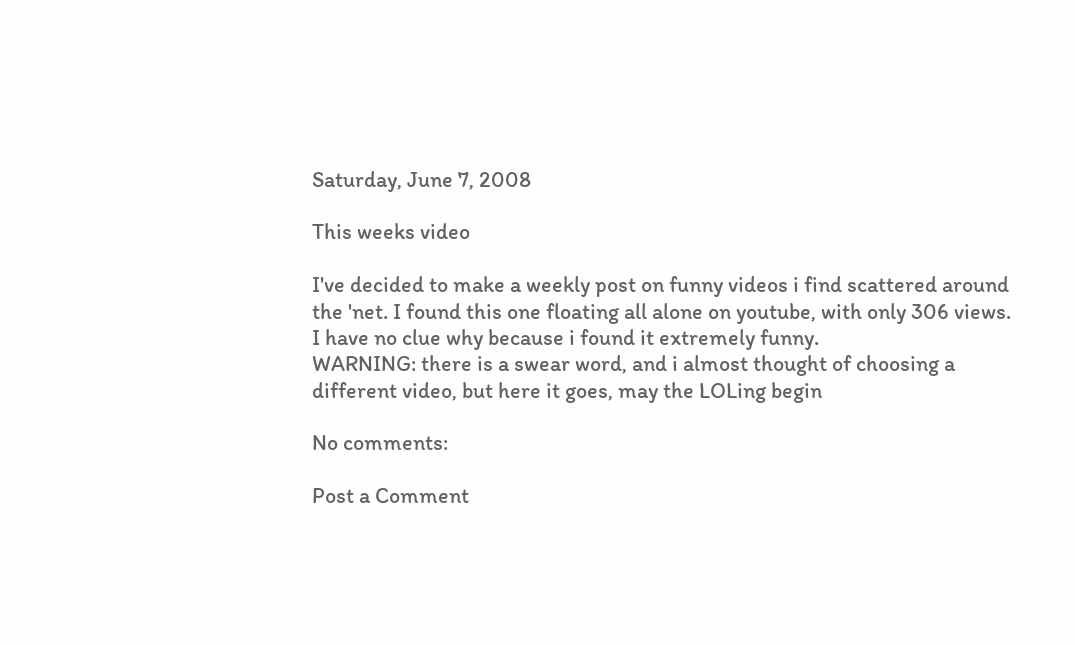Saturday, June 7, 2008

This weeks video

I've decided to make a weekly post on funny videos i find scattered around the 'net. I found this one floating all alone on youtube, with only 306 views. I have no clue why because i found it extremely funny.
WARNING: there is a swear word, and i almost thought of choosing a different video, but here it goes, may the LOLing begin

No comments:

Post a Comment